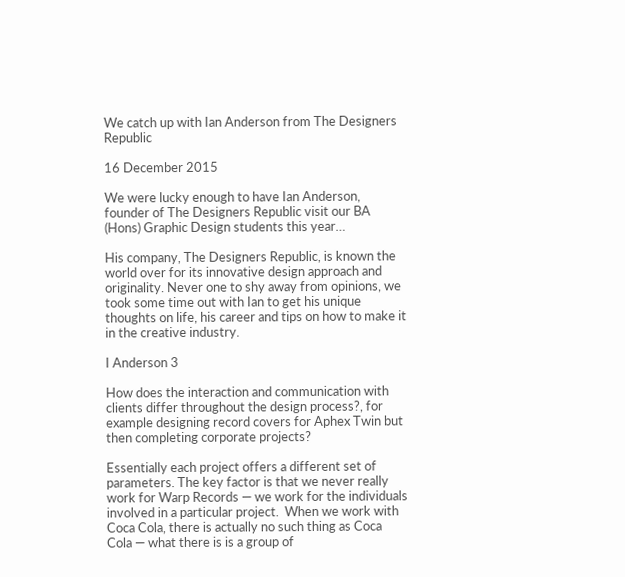We catch up with Ian Anderson from The Designers Republic

16 December 2015

We were lucky enough to have Ian Anderson, founder of The Designers Republic visit our BA (Hons) Graphic Design students this year…

His company, The Designers Republic, is known the world over for its innovative design approach and originality. Never one to shy away from opinions, we took some time out with Ian to get his unique thoughts on life, his career and tips on how to make it in the creative industry.

I Anderson 3

How does the interaction and communication with clients differ throughout the design process?, for example designing record covers for Aphex Twin but then completing corporate projects?

Essentially each project offers a different set of parameters. The key factor is that we never really work for Warp Records — we work for the individuals involved in a particular project.  When we work with Coca Cola, there is actually no such thing as Coca Cola — what there is is a group of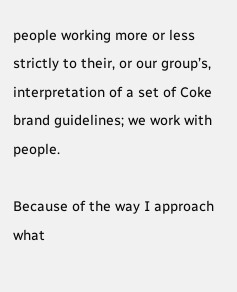people working more or less strictly to their, or our group’s, interpretation of a set of Coke brand guidelines; we work with people.

Because of the way I approach what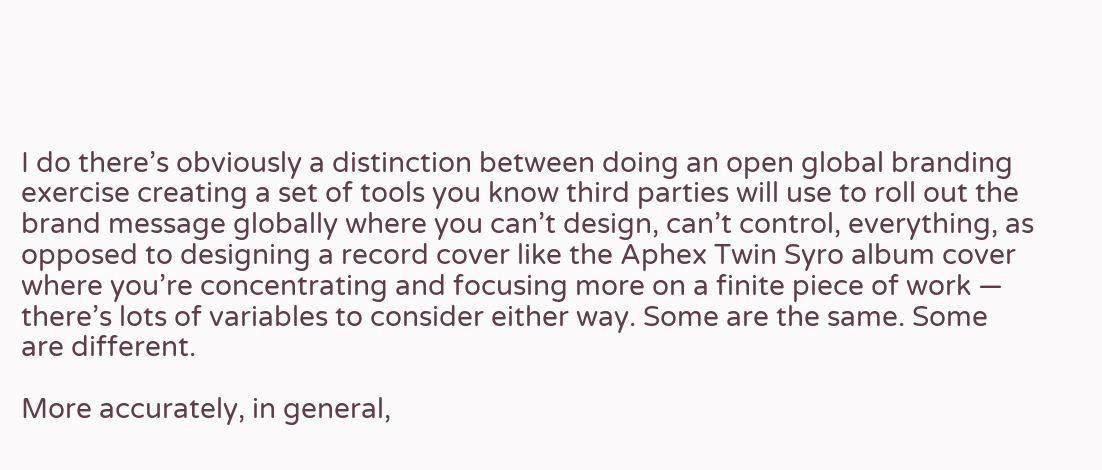I do there’s obviously a distinction between doing an open global branding exercise creating a set of tools you know third parties will use to roll out the brand message globally where you can’t design, can’t control, everything, as opposed to designing a record cover like the Aphex Twin Syro album cover where you’re concentrating and focusing more on a finite piece of work — there’s lots of variables to consider either way. Some are the same. Some are different.

More accurately, in general,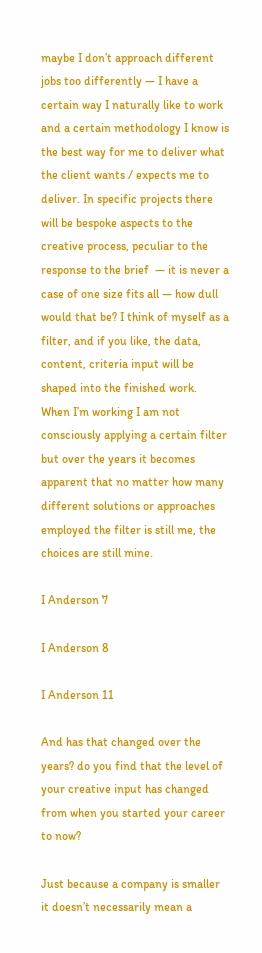maybe I don’t approach different jobs too differently — I have a certain way I naturally like to work and a certain methodology I know is the best way for me to deliver what the client wants / expects me to deliver. In specific projects there will be bespoke aspects to the creative process, peculiar to the response to the brief  — it is never a case of one size fits all — how dull would that be? I think of myself as a filter, and if you like, the data, content, criteria input will be shaped into the finished work.  When I’m working I am not consciously applying a certain filter but over the years it becomes apparent that no matter how many different solutions or approaches employed the filter is still me, the choices are still mine.

I Anderson 7

I Anderson 8

I Anderson 11

And has that changed over the years? do you find that the level of your creative input has changed from when you started your career to now?

Just because a company is smaller it doesn’t necessarily mean a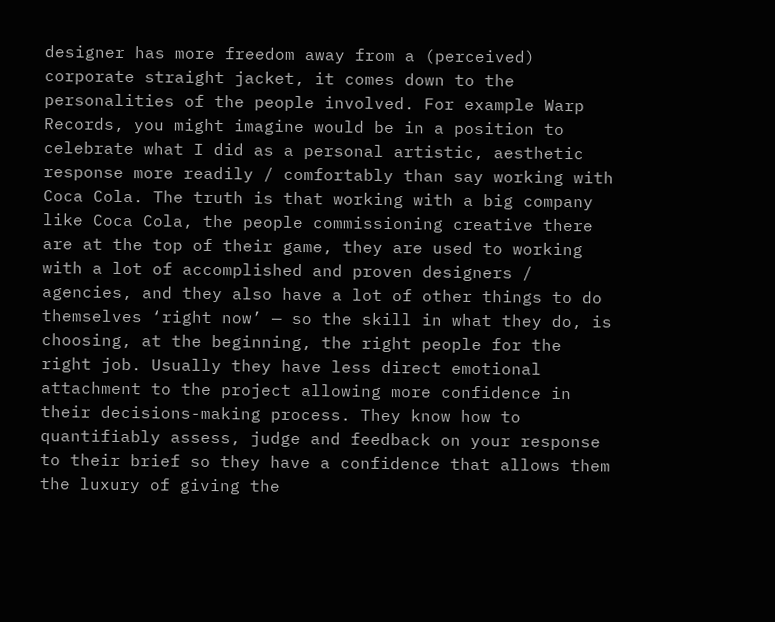designer has more freedom away from a (perceived) corporate straight jacket, it comes down to the personalities of the people involved. For example Warp Records, you might imagine would be in a position to celebrate what I did as a personal artistic, aesthetic response more readily / comfortably than say working with Coca Cola. The truth is that working with a big company like Coca Cola, the people commissioning creative there are at the top of their game, they are used to working with a lot of accomplished and proven designers / agencies, and they also have a lot of other things to do themselves ‘right now’ — so the skill in what they do, is choosing, at the beginning, the right people for the right job. Usually they have less direct emotional attachment to the project allowing more confidence in their decisions-making process. They know how to quantifiably assess, judge and feedback on your response to their brief so they have a confidence that allows them the luxury of giving the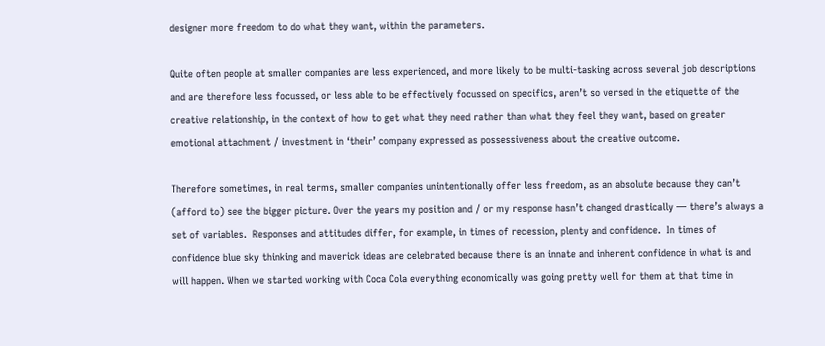designer more freedom to do what they want, within the parameters.

Quite often people at smaller companies are less experienced, and more likely to be multi-tasking across several job descriptions and are therefore less focussed, or less able to be effectively focussed on specifics, aren’t so versed in the etiquette of the creative relationship, in the context of how to get what they need rather than what they feel they want, based on greater emotional attachment / investment in ‘their’ company expressed as possessiveness about the creative outcome.

Therefore sometimes, in real terms, smaller companies unintentionally offer less freedom, as an absolute because they can’t (afford to) see the bigger picture. Over the years my position and / or my response hasn’t changed drastically — there’s always a set of variables.  Responses and attitudes differ, for example, in times of recession, plenty and confidence.  In times of confidence blue sky thinking and maverick ideas are celebrated because there is an innate and inherent confidence in what is and will happen. When we started working with Coca Cola everything economically was going pretty well for them at that time in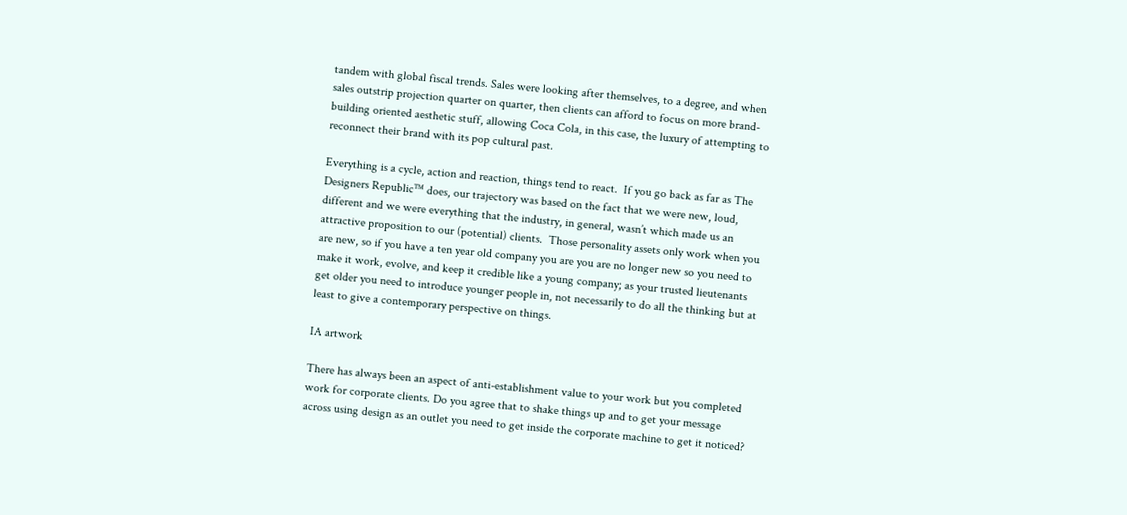tandem with global fiscal trends. Sales were looking after themselves, to a degree, and when sales outstrip projection quarter on quarter, then clients can afford to focus on more brand-building oriented aesthetic stuff, allowing Coca Cola, in this case, the luxury of attempting to reconnect their brand with its pop cultural past.

Everything is a cycle, action and reaction, things tend to react.  If you go back as far as The Designers Republic™ does, our trajectory was based on the fact that we were new, loud, different and we were everything that the industry, in general, wasn’t which made us an attractive proposition to our (potential) clients.  Those personality assets only work when you are new, so if you have a ten year old company you are you are no longer new so you need to make it work, evolve, and keep it credible like a young company; as your trusted lieutenants get older you need to introduce younger people in, not necessarily to do all the thinking but at least to give a contemporary perspective on things.

IA artwork

There has always been an aspect of anti-establishment value to your work but you completed work for corporate clients. Do you agree that to shake things up and to get your message across using design as an outlet you need to get inside the corporate machine to get it noticed?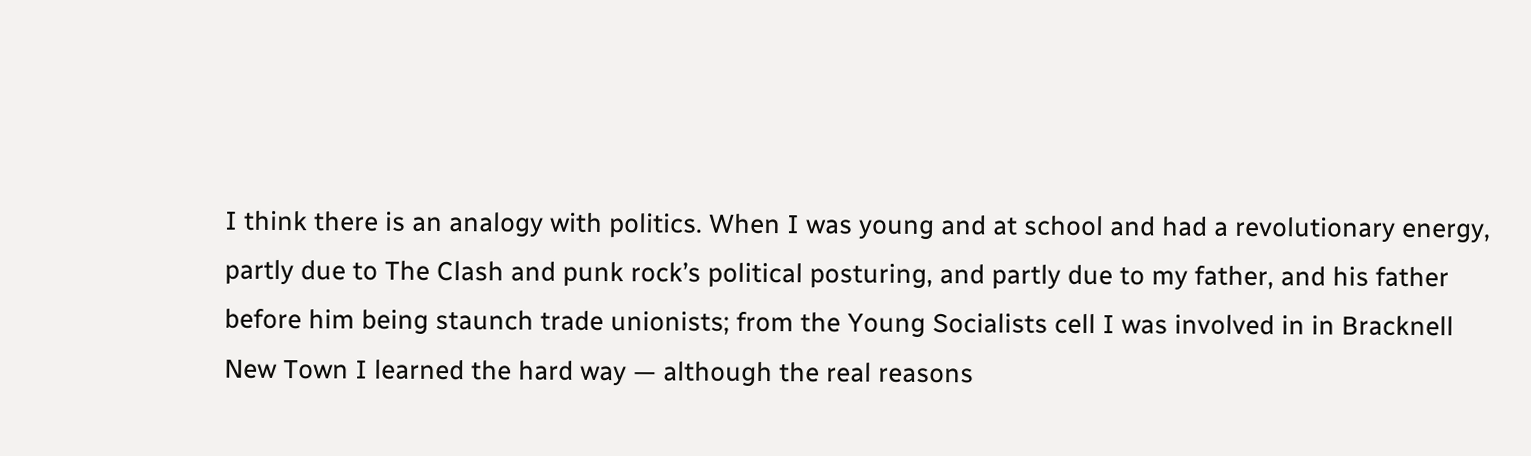I think there is an analogy with politics. When I was young and at school and had a revolutionary energy, partly due to The Clash and punk rock’s political posturing, and partly due to my father, and his father before him being staunch trade unionists; from the Young Socialists cell I was involved in in Bracknell New Town I learned the hard way — although the real reasons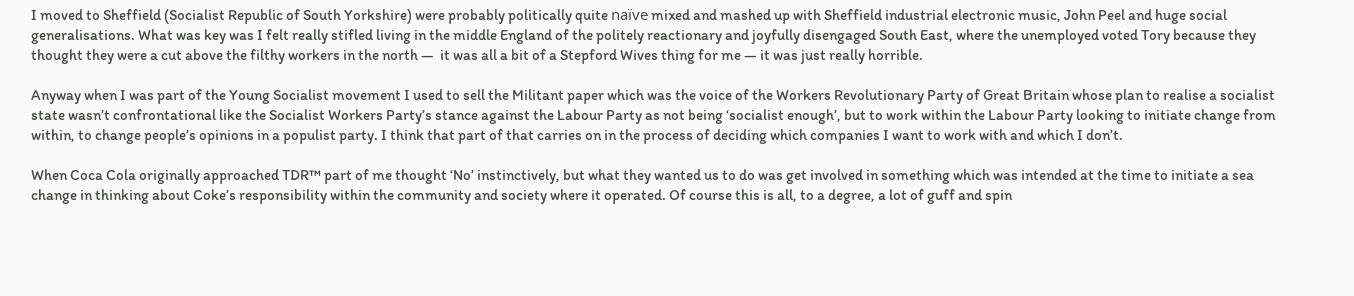I moved to Sheffield (Socialist Republic of South Yorkshire) were probably politically quite naïve mixed and mashed up with Sheffield industrial electronic music, John Peel and huge social generalisations. What was key was I felt really stifled living in the middle England of the politely reactionary and joyfully disengaged South East, where the unemployed voted Tory because they thought they were a cut above the filthy workers in the north —  it was all a bit of a Stepford Wives thing for me — it was just really horrible.

Anyway when I was part of the Young Socialist movement I used to sell the Militant paper which was the voice of the Workers Revolutionary Party of Great Britain whose plan to realise a socialist state wasn’t confrontational like the Socialist Workers Party’s stance against the Labour Party as not being ‘socialist enough’, but to work within the Labour Party looking to initiate change from within, to change people’s opinions in a populist party. I think that part of that carries on in the process of deciding which companies I want to work with and which I don’t.

When Coca Cola originally approached TDR™ part of me thought ‘No’ instinctively, but what they wanted us to do was get involved in something which was intended at the time to initiate a sea change in thinking about Coke’s responsibility within the community and society where it operated. Of course this is all, to a degree, a lot of guff and spin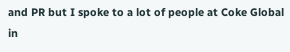and PR but I spoke to a lot of people at Coke Global in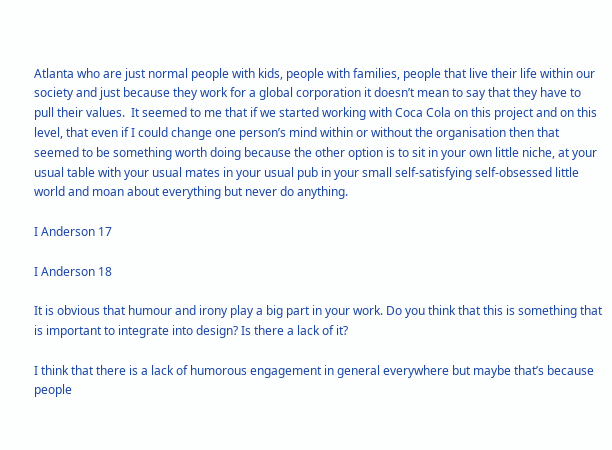Atlanta who are just normal people with kids, people with families, people that live their life within our society and just because they work for a global corporation it doesn’t mean to say that they have to pull their values.  It seemed to me that if we started working with Coca Cola on this project and on this level, that even if I could change one person’s mind within or without the organisation then that seemed to be something worth doing because the other option is to sit in your own little niche, at your usual table with your usual mates in your usual pub in your small self-satisfying self-obsessed little world and moan about everything but never do anything.

I Anderson 17

I Anderson 18

It is obvious that humour and irony play a big part in your work. Do you think that this is something that is important to integrate into design? Is there a lack of it?

I think that there is a lack of humorous engagement in general everywhere but maybe that’s because people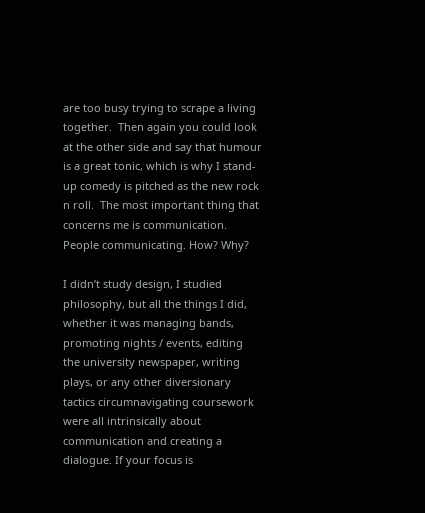are too busy trying to scrape a living together.  Then again you could look at the other side and say that humour is a great tonic, which is why I stand-up comedy is pitched as the new rock n roll.  The most important thing that concerns me is communication. People communicating. How? Why?

I didn’t study design, I studied philosophy, but all the things I did, whether it was managing bands, promoting nights / events, editing the university newspaper, writing plays, or any other diversionary tactics circumnavigating coursework were all intrinsically about communication and creating a dialogue. If your focus is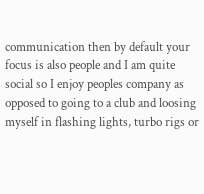communication then by default your focus is also people and I am quite social so I enjoy peoples company as opposed to going to a club and loosing myself in flashing lights, turbo rigs or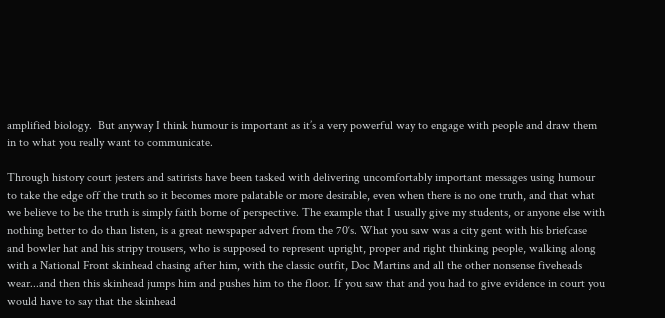amplified biology.  But anyway I think humour is important as it’s a very powerful way to engage with people and draw them in to what you really want to communicate.

Through history court jesters and satirists have been tasked with delivering uncomfortably important messages using humour to take the edge off the truth so it becomes more palatable or more desirable, even when there is no one truth, and that what we believe to be the truth is simply faith borne of perspective. The example that I usually give my students, or anyone else with nothing better to do than listen, is a great newspaper advert from the 70‘s. What you saw was a city gent with his briefcase and bowler hat and his stripy trousers, who is supposed to represent upright, proper and right thinking people, walking along with a National Front skinhead chasing after him, with the classic outfit, Doc Martins and all the other nonsense fiveheads wear...and then this skinhead jumps him and pushes him to the floor. If you saw that and you had to give evidence in court you would have to say that the skinhead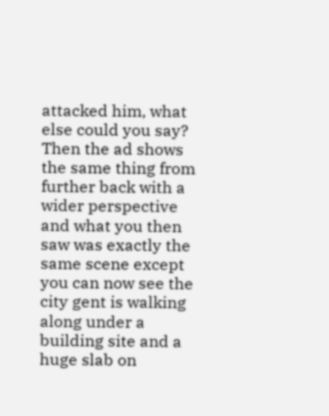attacked him, what else could you say?  Then the ad shows the same thing from further back with a wider perspective and what you then saw was exactly the same scene except you can now see the city gent is walking along under a building site and a huge slab on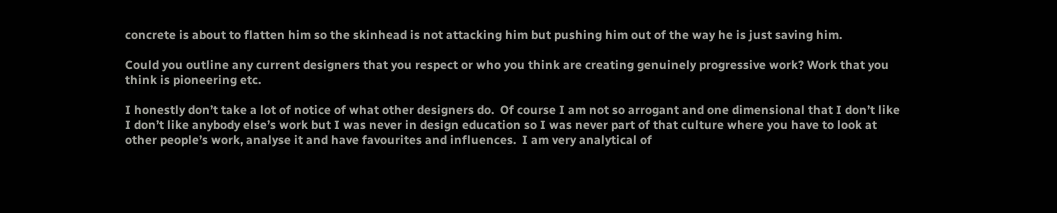concrete is about to flatten him so the skinhead is not attacking him but pushing him out of the way he is just saving him.

Could you outline any current designers that you respect or who you think are creating genuinely progressive work? Work that you think is pioneering etc.

I honestly don’t take a lot of notice of what other designers do.  Of course I am not so arrogant and one dimensional that I don’t like I don’t like anybody else’s work but I was never in design education so I was never part of that culture where you have to look at other people’s work, analyse it and have favourites and influences.  I am very analytical of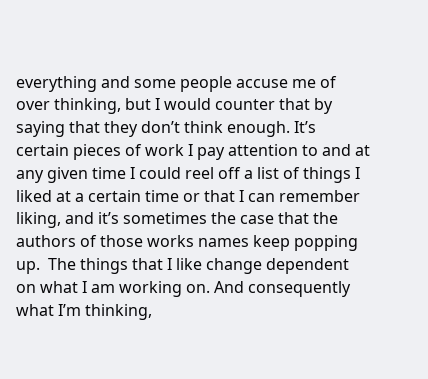everything and some people accuse me of over thinking, but I would counter that by saying that they don’t think enough. It’s certain pieces of work I pay attention to and at any given time I could reel off a list of things I liked at a certain time or that I can remember liking, and it’s sometimes the case that the authors of those works names keep popping up.  The things that I like change dependent on what I am working on. And consequently what I’m thinking,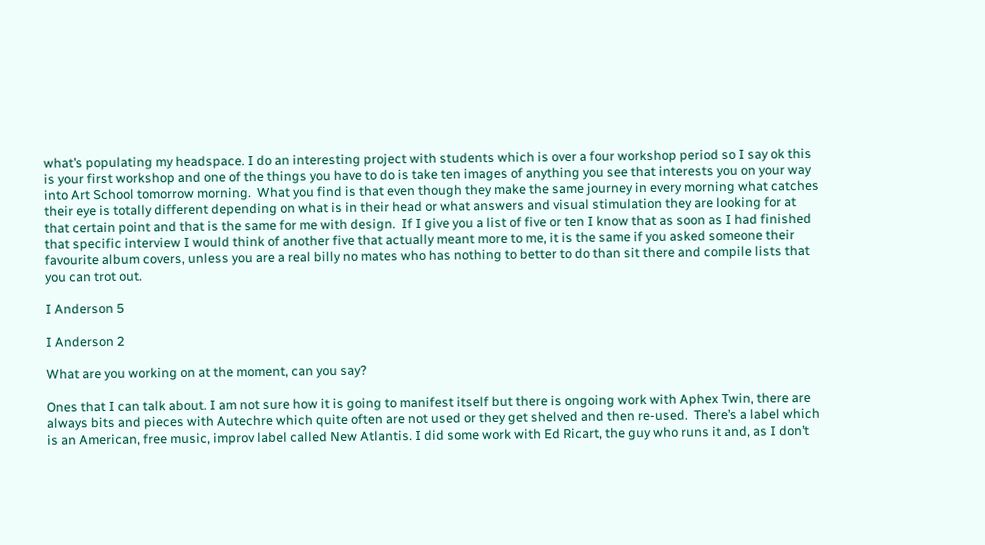what’s populating my headspace. I do an interesting project with students which is over a four workshop period so I say ok this is your first workshop and one of the things you have to do is take ten images of anything you see that interests you on your way into Art School tomorrow morning.  What you find is that even though they make the same journey in every morning what catches their eye is totally different depending on what is in their head or what answers and visual stimulation they are looking for at that certain point and that is the same for me with design.  If I give you a list of five or ten I know that as soon as I had finished that specific interview I would think of another five that actually meant more to me, it is the same if you asked someone their favourite album covers, unless you are a real billy no mates who has nothing to better to do than sit there and compile lists that you can trot out.

I Anderson 5

I Anderson 2

What are you working on at the moment, can you say?

Ones that I can talk about. I am not sure how it is going to manifest itself but there is ongoing work with Aphex Twin, there are always bits and pieces with Autechre which quite often are not used or they get shelved and then re-used.  There’s a label which is an American, free music, improv label called New Atlantis. I did some work with Ed Ricart, the guy who runs it and, as I don’t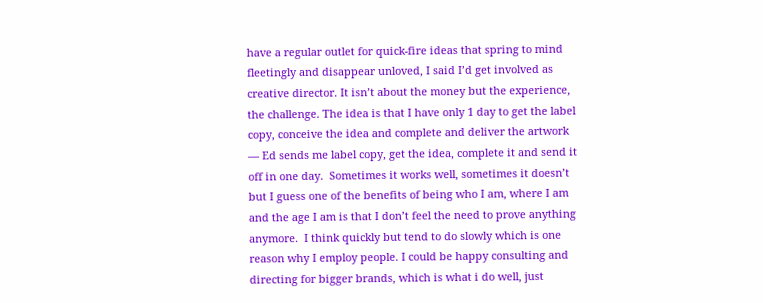have a regular outlet for quick-fire ideas that spring to mind fleetingly and disappear unloved, I said I’d get involved as creative director. It isn’t about the money but the experience, the challenge. The idea is that I have only 1 day to get the label copy, conceive the idea and complete and deliver the artwork — Ed sends me label copy, get the idea, complete it and send it off in one day.  Sometimes it works well, sometimes it doesn’t but I guess one of the benefits of being who I am, where I am and the age I am is that I don’t feel the need to prove anything anymore.  I think quickly but tend to do slowly which is one reason why I employ people. I could be happy consulting and directing for bigger brands, which is what i do well, just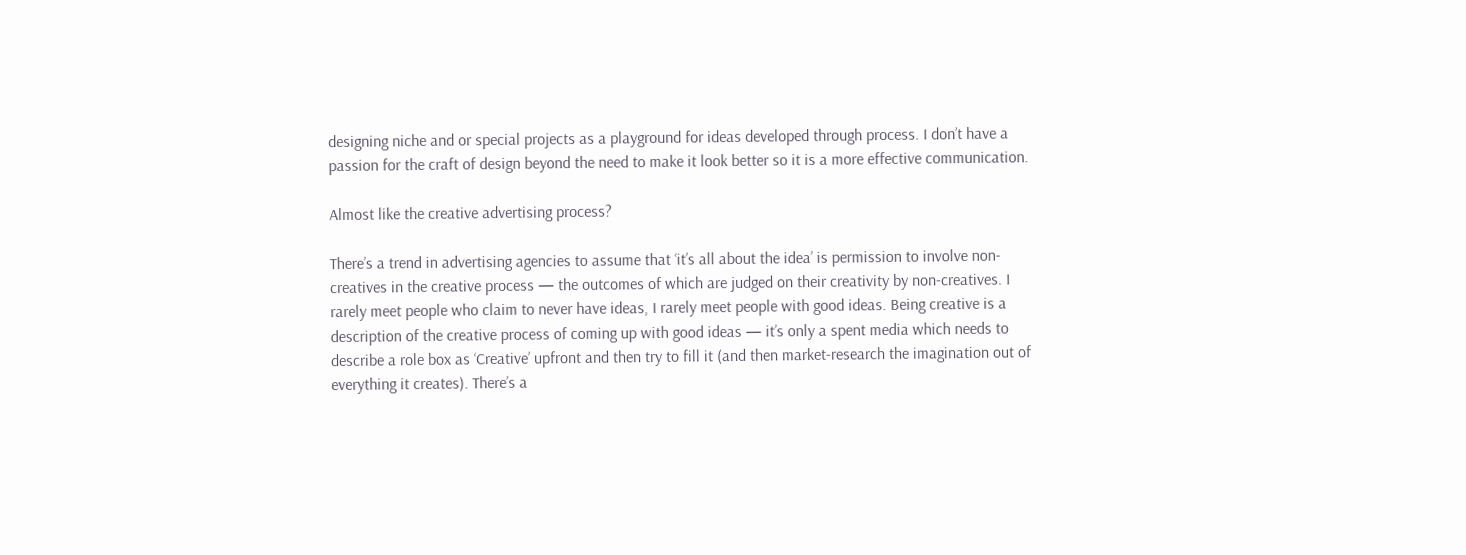designing niche and or special projects as a playground for ideas developed through process. I don’t have a passion for the craft of design beyond the need to make it look better so it is a more effective communication.

Almost like the creative advertising process?

There’s a trend in advertising agencies to assume that ‘it’s all about the idea’ is permission to involve non-creatives in the creative process — the outcomes of which are judged on their creativity by non-creatives. I rarely meet people who claim to never have ideas, I rarely meet people with good ideas. Being creative is a description of the creative process of coming up with good ideas — it’s only a spent media which needs to describe a role box as ‘Creative’ upfront and then try to fill it (and then market-research the imagination out of everything it creates). There’s a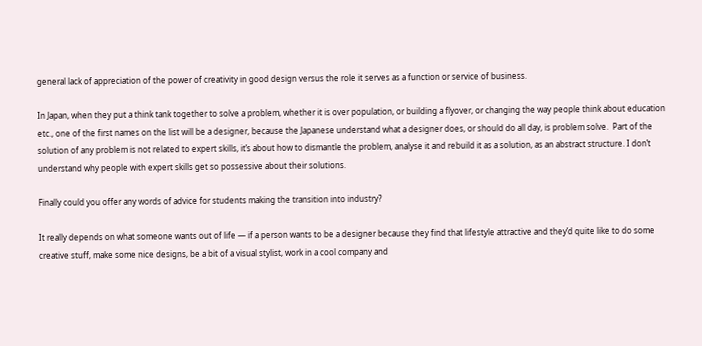general lack of appreciation of the power of creativity in good design versus the role it serves as a function or service of business.

In Japan, when they put a think tank together to solve a problem, whether it is over population, or building a flyover, or changing the way people think about education etc., one of the first names on the list will be a designer, because the Japanese understand what a designer does, or should do all day, is problem solve.  Part of the solution of any problem is not related to expert skills, it’s about how to dismantle the problem, analyse it and rebuild it as a solution, as an abstract structure. I don’t understand why people with expert skills get so possessive about their solutions.

Finally could you offer any words of advice for students making the transition into industry?

It really depends on what someone wants out of life — if a person wants to be a designer because they find that lifestyle attractive and they’d quite like to do some creative stuff, make some nice designs, be a bit of a visual stylist, work in a cool company and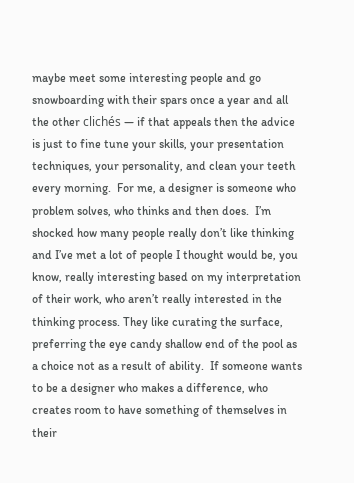maybe meet some interesting people and go snowboarding with their spars once a year and all the other clichés — if that appeals then the advice is just to fine tune your skills, your presentation techniques, your personality, and clean your teeth every morning.  For me, a designer is someone who problem solves, who thinks and then does.  I’m shocked how many people really don’t like thinking and I’ve met a lot of people I thought would be, you know, really interesting based on my interpretation of their work, who aren’t really interested in the thinking process. They like curating the surface, preferring the eye candy shallow end of the pool as a choice not as a result of ability.  If someone wants to be a designer who makes a difference, who creates room to have something of themselves in their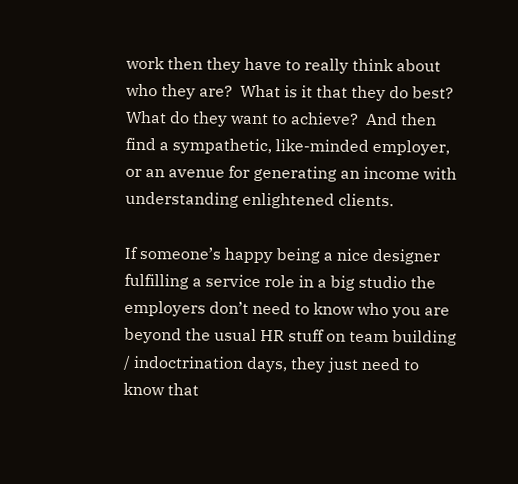work then they have to really think about who they are?  What is it that they do best? What do they want to achieve?  And then find a sympathetic, like-minded employer, or an avenue for generating an income with understanding enlightened clients.

If someone’s happy being a nice designer fulfilling a service role in a big studio the employers don’t need to know who you are beyond the usual HR stuff on team building / indoctrination days, they just need to know that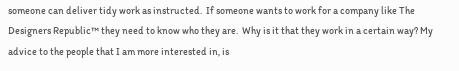someone can deliver tidy work as instructed.  If someone wants to work for a company like The Designers Republic™ they need to know who they are.  Why is it that they work in a certain way? My advice to the people that I am more interested in, is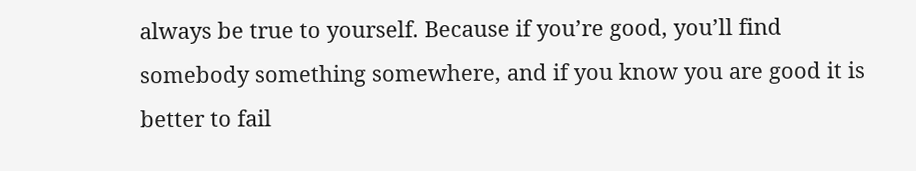always be true to yourself. Because if you’re good, you’ll find somebody something somewhere, and if you know you are good it is better to fail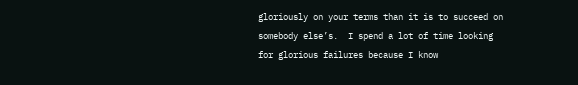gloriously on your terms than it is to succeed on somebody else’s.  I spend a lot of time looking for glorious failures because I know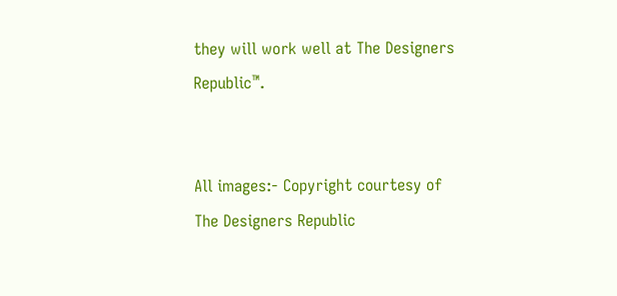they will work well at The Designers Republic™.


All images:- Copyright courtesy of The Designers Republic